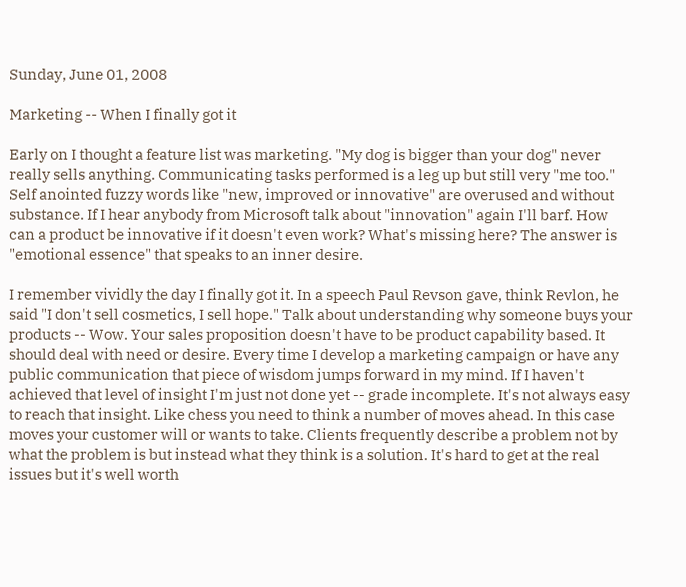Sunday, June 01, 2008

Marketing -- When I finally got it

Early on I thought a feature list was marketing. "My dog is bigger than your dog" never really sells anything. Communicating tasks performed is a leg up but still very "me too." Self anointed fuzzy words like "new, improved or innovative" are overused and without substance. If I hear anybody from Microsoft talk about "innovation" again I'll barf. How can a product be innovative if it doesn't even work? What's missing here? The answer is "emotional essence" that speaks to an inner desire.

I remember vividly the day I finally got it. In a speech Paul Revson gave, think Revlon, he said "I don't sell cosmetics, I sell hope." Talk about understanding why someone buys your products -- Wow. Your sales proposition doesn't have to be product capability based. It should deal with need or desire. Every time I develop a marketing campaign or have any public communication that piece of wisdom jumps forward in my mind. If I haven't achieved that level of insight I'm just not done yet -- grade incomplete. It's not always easy to reach that insight. Like chess you need to think a number of moves ahead. In this case moves your customer will or wants to take. Clients frequently describe a problem not by what the problem is but instead what they think is a solution. It's hard to get at the real issues but it's well worth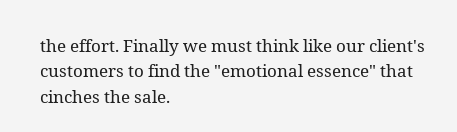the effort. Finally we must think like our client's customers to find the "emotional essence" that cinches the sale.